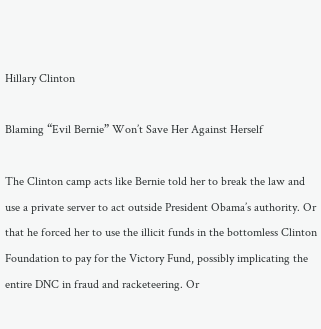Hillary Clinton

Blaming “Evil Bernie” Won’t Save Her Against Herself

The Clinton camp acts like Bernie told her to break the law and use a private server to act outside President Obama’s authority. Or that he forced her to use the illicit funds in the bottomless Clinton Foundation to pay for the Victory Fund, possibly implicating the entire DNC in fraud and racketeering. Or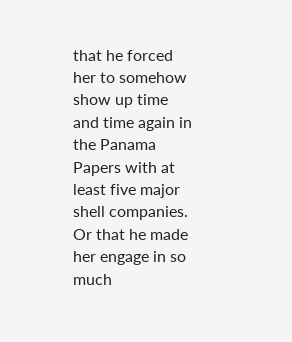that he forced her to somehow show up time and time again in the Panama Papers with at least five major shell companies. Or that he made her engage in so much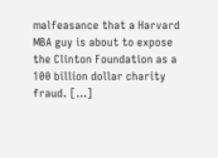malfeasance that a Harvard MBA guy is about to expose the Clinton Foundation as a 100 billion dollar charity fraud. […]